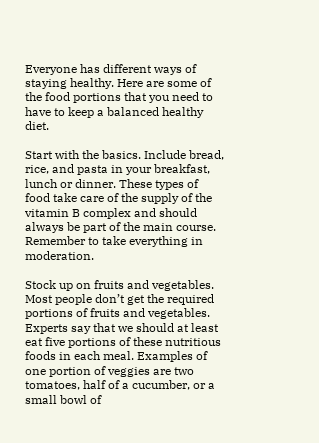Everyone has different ways of staying healthy. Here are some of the food portions that you need to have to keep a balanced healthy diet.

Start with the basics. Include bread, rice, and pasta in your breakfast, lunch or dinner. These types of food take care of the supply of the vitamin B complex and should always be part of the main course. Remember to take everything in moderation.

Stock up on fruits and vegetables. Most people don’t get the required portions of fruits and vegetables. Experts say that we should at least eat five portions of these nutritious foods in each meal. Examples of one portion of veggies are two tomatoes, half of a cucumber, or a small bowl of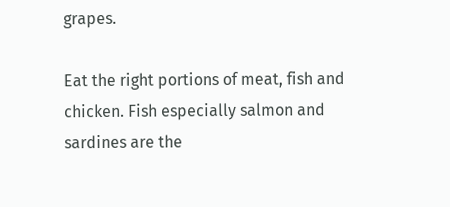grapes.

Eat the right portions of meat, fish and chicken. Fish especially salmon and sardines are the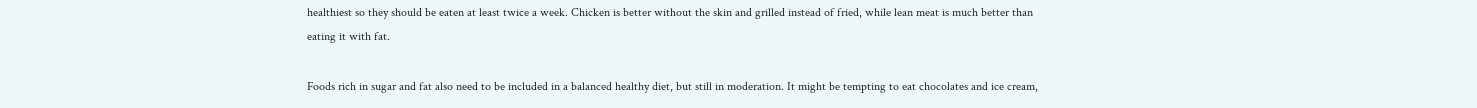healthiest so they should be eaten at least twice a week. Chicken is better without the skin and grilled instead of fried, while lean meat is much better than eating it with fat.

Foods rich in sugar and fat also need to be included in a balanced healthy diet, but still in moderation. It might be tempting to eat chocolates and ice cream,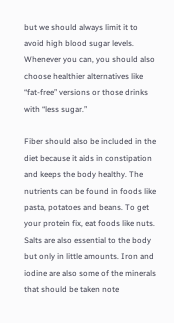but we should always limit it to avoid high blood sugar levels. Whenever you can, you should also choose healthier alternatives like “fat-free” versions or those drinks with “less sugar.”

Fiber should also be included in the diet because it aids in constipation and keeps the body healthy. The nutrients can be found in foods like pasta, potatoes and beans. To get your protein fix, eat foods like nuts. Salts are also essential to the body but only in little amounts. Iron and iodine are also some of the minerals that should be taken note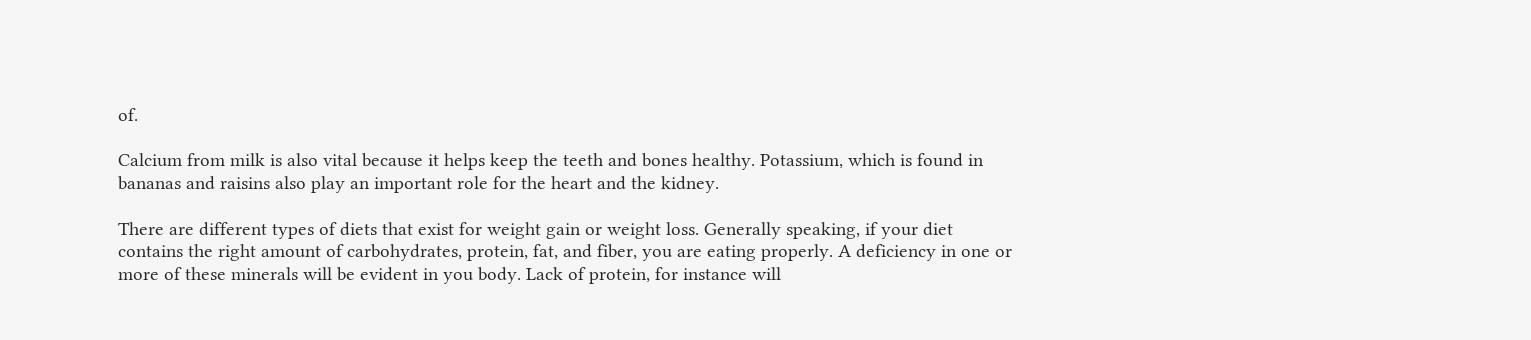of.

Calcium from milk is also vital because it helps keep the teeth and bones healthy. Potassium, which is found in bananas and raisins also play an important role for the heart and the kidney.

There are different types of diets that exist for weight gain or weight loss. Generally speaking, if your diet contains the right amount of carbohydrates, protein, fat, and fiber, you are eating properly. A deficiency in one or more of these minerals will be evident in you body. Lack of protein, for instance will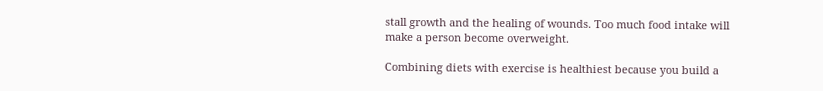stall growth and the healing of wounds. Too much food intake will make a person become overweight.

Combining diets with exercise is healthiest because you build a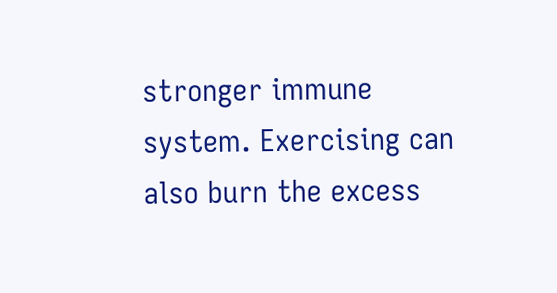stronger immune system. Exercising can also burn the excess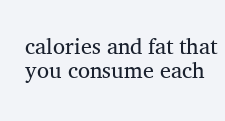calories and fat that you consume each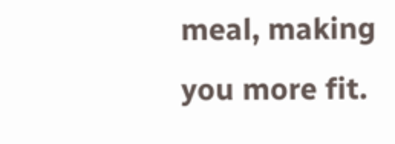meal, making you more fit.